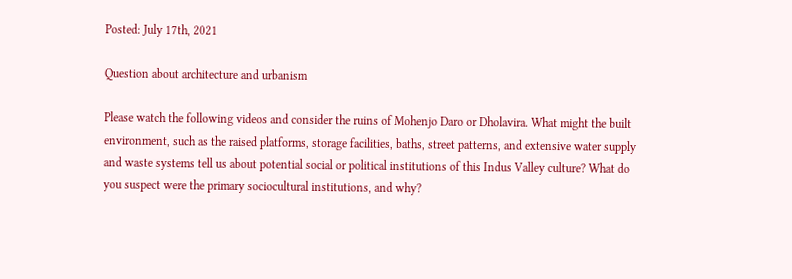Posted: July 17th, 2021

Question about architecture and urbanism

Please watch the following videos and consider the ruins of Mohenjo Daro or Dholavira. What might the built environment, such as the raised platforms, storage facilities, baths, street patterns, and extensive water supply and waste systems tell us about potential social or political institutions of this Indus Valley culture? What do you suspect were the primary sociocultural institutions, and why?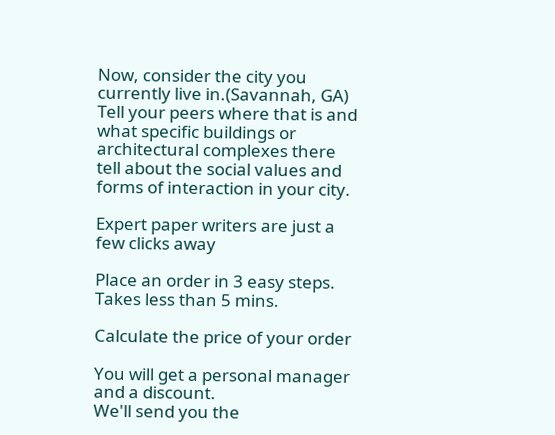Now, consider the city you currently live in.(Savannah, GA) Tell your peers where that is and what specific buildings or architectural complexes there tell about the social values and forms of interaction in your city.

Expert paper writers are just a few clicks away

Place an order in 3 easy steps. Takes less than 5 mins.

Calculate the price of your order

You will get a personal manager and a discount.
We'll send you the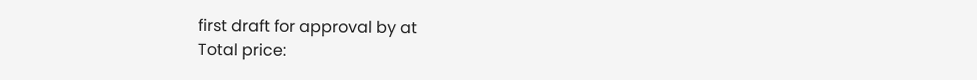first draft for approval by at
Total price: